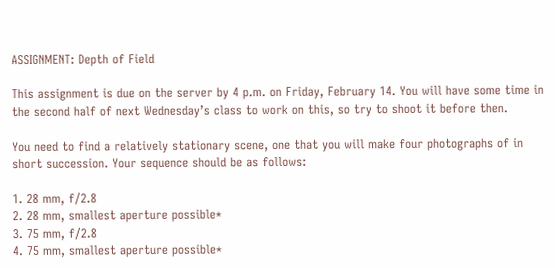ASSIGNMENT: Depth of Field

This assignment is due on the server by 4 p.m. on Friday, February 14. You will have some time in the second half of next Wednesday’s class to work on this, so try to shoot it before then.

You need to find a relatively stationary scene, one that you will make four photographs of in short succession. Your sequence should be as follows:

1. 28 mm, f/2.8
2. 28 mm, smallest aperture possible*
3. 75 mm, f/2.8
4. 75 mm, smallest aperture possible*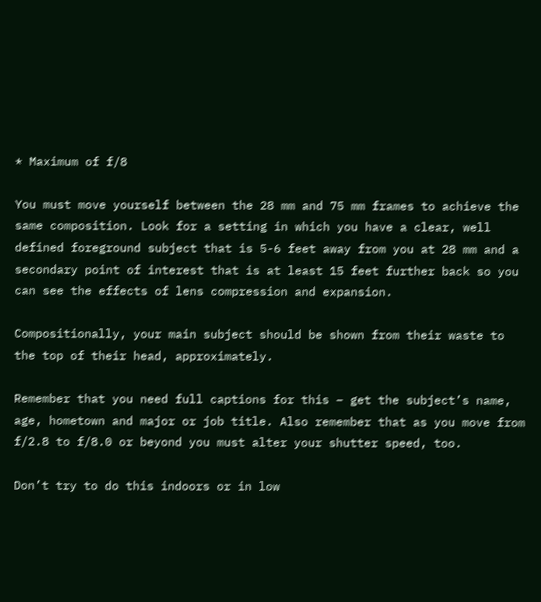* Maximum of f/8

You must move yourself between the 28 mm and 75 mm frames to achieve the same composition. Look for a setting in which you have a clear, well defined foreground subject that is 5-6 feet away from you at 28 mm and a secondary point of interest that is at least 15 feet further back so you can see the effects of lens compression and expansion.

Compositionally, your main subject should be shown from their waste to the top of their head, approximately.

Remember that you need full captions for this – get the subject’s name, age, hometown and major or job title. Also remember that as you move from f/2.8 to f/8.0 or beyond you must alter your shutter speed, too.

Don’t try to do this indoors or in low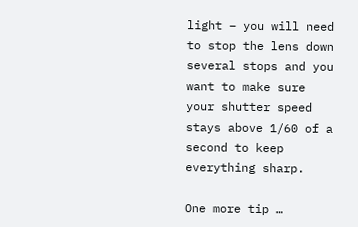light – you will need to stop the lens down several stops and you want to make sure your shutter speed stays above 1/60 of a second to keep everything sharp.

One more tip …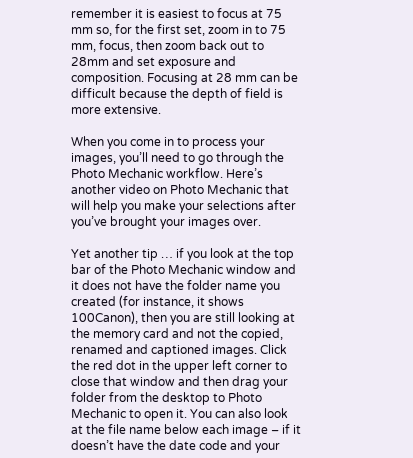remember it is easiest to focus at 75 mm so, for the first set, zoom in to 75 mm, focus, then zoom back out to 28mm and set exposure and composition. Focusing at 28 mm can be difficult because the depth of field is more extensive.

When you come in to process your images, you’ll need to go through the Photo Mechanic workflow. Here’s another video on Photo Mechanic that will help you make your selections after you’ve brought your images over.

Yet another tip … if you look at the top bar of the Photo Mechanic window and it does not have the folder name you created (for instance, it shows 100Canon), then you are still looking at the memory card and not the copied, renamed and captioned images. Click the red dot in the upper left corner to close that window and then drag your folder from the desktop to Photo Mechanic to open it. You can also look at the file name below each image – if it doesn’t have the date code and your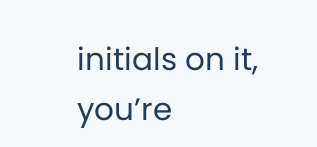initials on it, you’re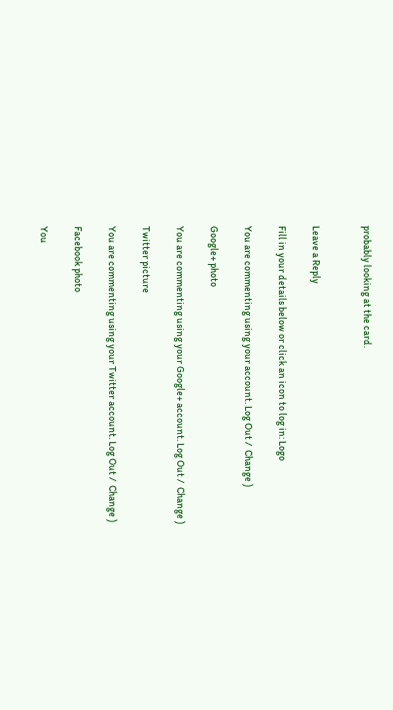probably looking at the card.


Leave a Reply

Fill in your details below or click an icon to log in: Logo

You are commenting using your account. Log Out /  Change )

Google+ photo

You are commenting using your Google+ account. Log Out /  Change )

Twitter picture

You are commenting using your Twitter account. Log Out /  Change )

Facebook photo

You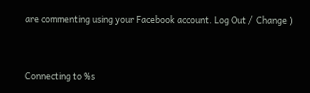are commenting using your Facebook account. Log Out /  Change )


Connecting to %s